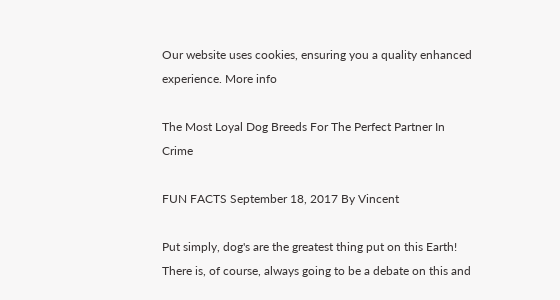Our website uses cookies, ensuring you a quality enhanced experience. More info

The Most Loyal Dog Breeds For The Perfect Partner In Crime

FUN FACTS September 18, 2017 By Vincent

Put simply, dog's are the greatest thing put on this Earth! There is, of course, always going to be a debate on this and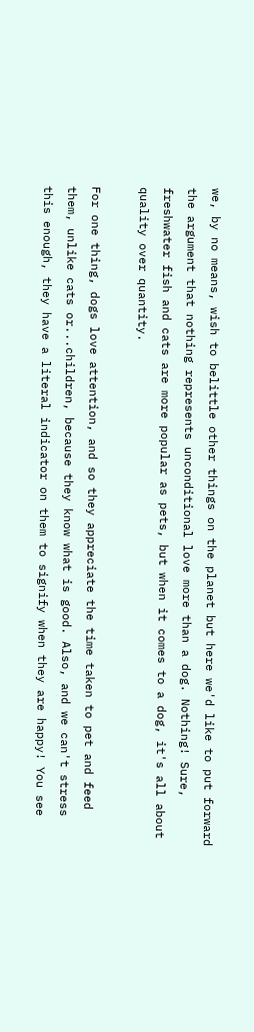we, by no means, wish to belittle other things on the planet but here we'd like to put forward the argument that nothing represents unconditional love more than a dog. Nothing! Sure, freshwater fish and cats are more popular as pets, but when it comes to a dog, it's all about quality over quantity.

For one thing, dogs love attention, and so they appreciate the time taken to pet and feed them, unlike cats or...children, because they know what is good. Also, and we can't stress this enough, they have a literal indicator on them to signify when they are happy! You see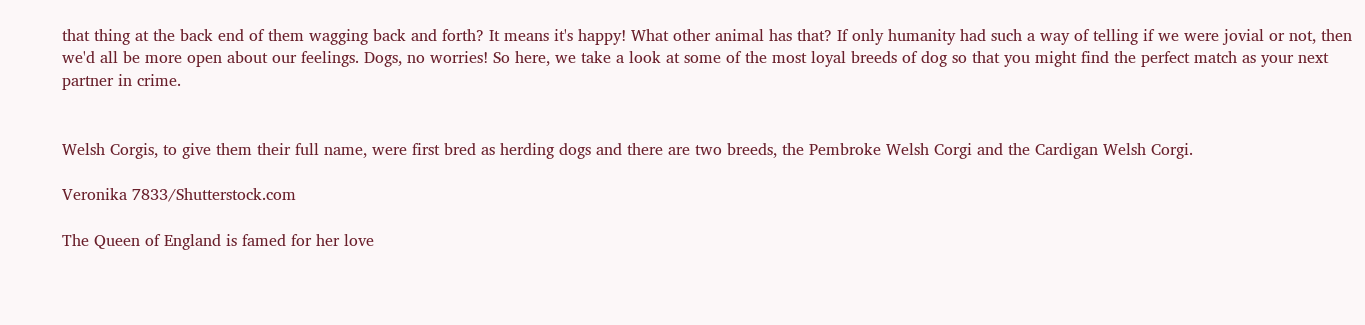that thing at the back end of them wagging back and forth? It means it's happy! What other animal has that? If only humanity had such a way of telling if we were jovial or not, then we'd all be more open about our feelings. Dogs, no worries! So here, we take a look at some of the most loyal breeds of dog so that you might find the perfect match as your next partner in crime.


Welsh Corgis, to give them their full name, were first bred as herding dogs and there are two breeds, the Pembroke Welsh Corgi and the Cardigan Welsh Corgi.

Veronika 7833/Shutterstock.com

The Queen of England is famed for her love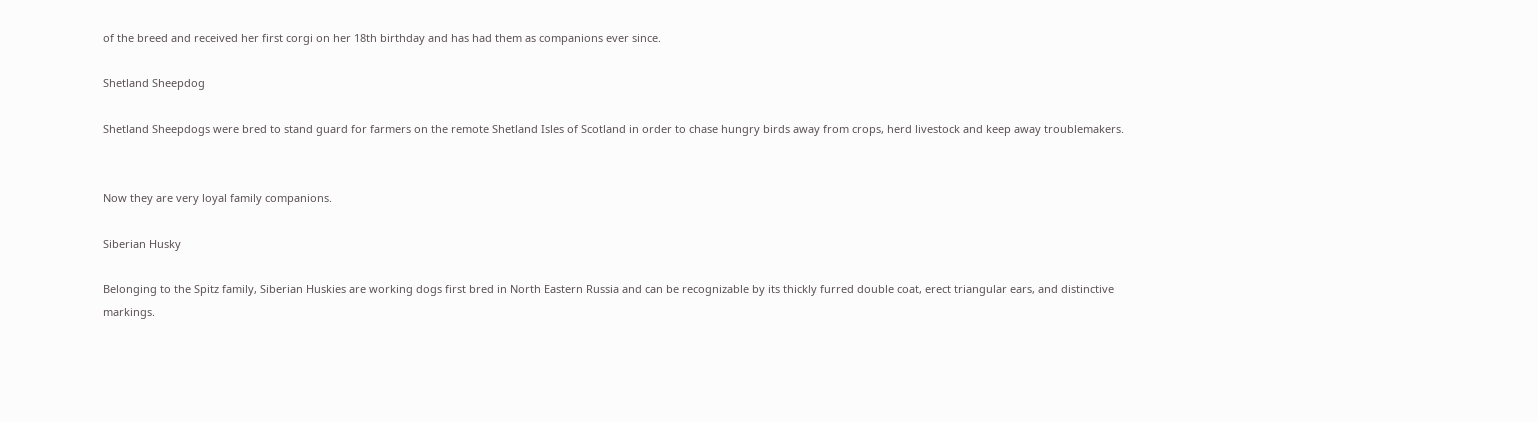of the breed and received her first corgi on her 18th birthday and has had them as companions ever since.

Shetland Sheepdog

Shetland Sheepdogs were bred to stand guard for farmers on the remote Shetland Isles of Scotland in order to chase hungry birds away from crops, herd livestock and keep away troublemakers.


Now they are very loyal family companions.

Siberian Husky

Belonging to the Spitz family, Siberian Huskies are working dogs first bred in North Eastern Russia and can be recognizable by its thickly furred double coat, erect triangular ears, and distinctive markings.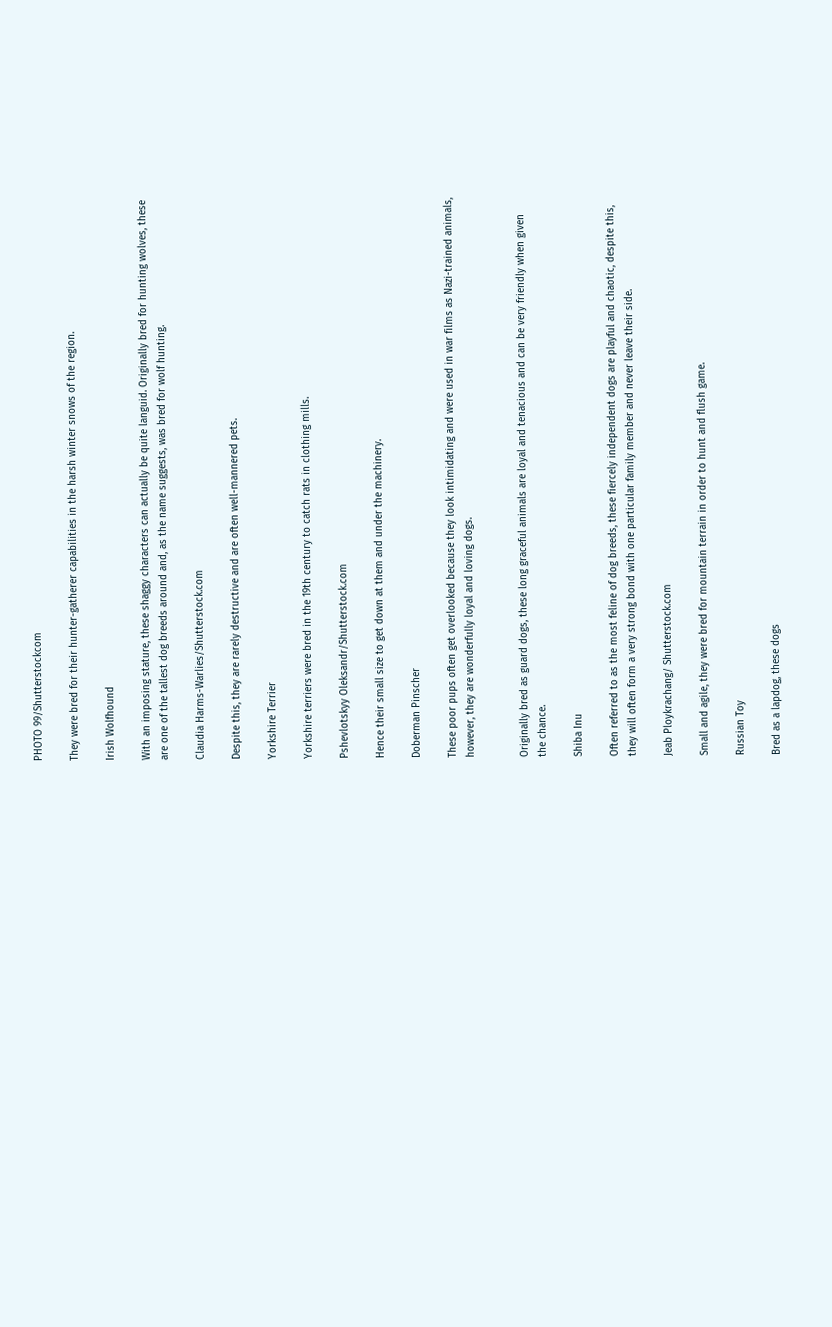PHOTO 99/Shutterstockcom

They were bred for their hunter-gatherer capabilities in the harsh winter snows of the region.

Irish Wolfhound

With an imposing stature, these shaggy characters can actually be quite languid. Originally bred for hunting wolves, these are one of the tallest dog breeds around and, as the name suggests, was bred for wolf hunting.

Claudia Harms-Warlies/Shutterstock.com

Despite this, they are rarely destructive and are often well-mannered pets.

Yorkshire Terrier

Yorkshire terriers were bred in the 19th century to catch rats in clothing mills.

Pshevlotskyy Oleksandr/Shutterstock.com

Hence their small size to get down at them and under the machinery.

Doberman Pinscher

These poor pups often get overlooked because they look intimidating and were used in war films as Nazi-trained animals, however, they are wonderfully loyal and loving dogs.


Originally bred as guard dogs, these long graceful animals are loyal and tenacious and can be very friendly when given the chance.

Shiba Inu

Often referred to as the most feline of dog breeds, these fiercely independent dogs are playful and chaotic, despite this, they will often form a very strong bond with one particular family member and never leave their side.

Jeab Ploykrachang/ Shutterstock.com

Small and agile, they were bred for mountain terrain in order to hunt and flush game.

Russian Toy

Bred as a lapdog, these dogs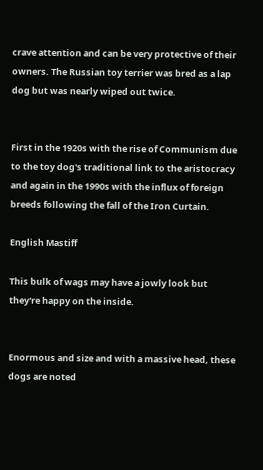crave attention and can be very protective of their owners. The Russian toy terrier was bred as a lap dog but was nearly wiped out twice.


First in the 1920s with the rise of Communism due to the toy dog's traditional link to the aristocracy and again in the 1990s with the influx of foreign breeds following the fall of the Iron Curtain.

English Mastiff

This bulk of wags may have a jowly look but they're happy on the inside.


Enormous and size and with a massive head, these dogs are noted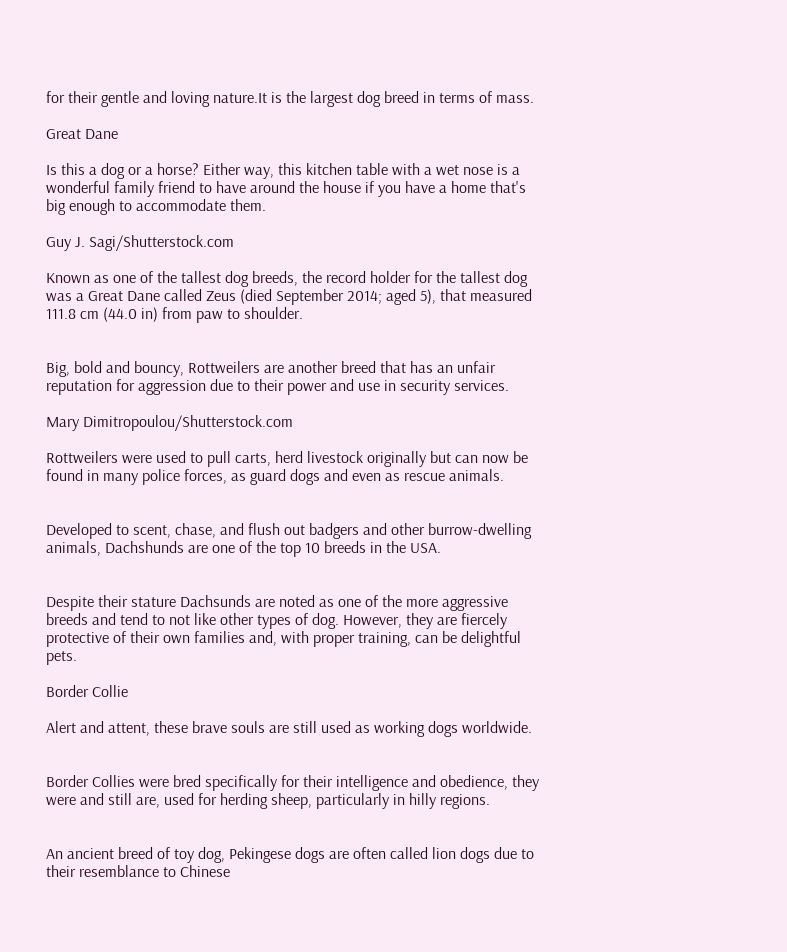for their gentle and loving nature.It is the largest dog breed in terms of mass.

Great Dane

Is this a dog or a horse? Either way, this kitchen table with a wet nose is a wonderful family friend to have around the house if you have a home that's big enough to accommodate them.

Guy J. Sagi/Shutterstock.com

Known as one of the tallest dog breeds, the record holder for the tallest dog was a Great Dane called Zeus (died September 2014; aged 5), that measured 111.8 cm (44.0 in) from paw to shoulder.


Big, bold and bouncy, Rottweilers are another breed that has an unfair reputation for aggression due to their power and use in security services.

Mary Dimitropoulou/Shutterstock.com

Rottweilers were used to pull carts, herd livestock originally but can now be found in many police forces, as guard dogs and even as rescue animals.


Developed to scent, chase, and flush out badgers and other burrow-dwelling animals, Dachshunds are one of the top 10 breeds in the USA.


Despite their stature Dachsunds are noted as one of the more aggressive breeds and tend to not like other types of dog. However, they are fiercely protective of their own families and, with proper training, can be delightful pets.

Border Collie

Alert and attent, these brave souls are still used as working dogs worldwide.


Border Collies were bred specifically for their intelligence and obedience, they were and still are, used for herding sheep, particularly in hilly regions.


An ancient breed of toy dog, Pekingese dogs are often called lion dogs due to their resemblance to Chinese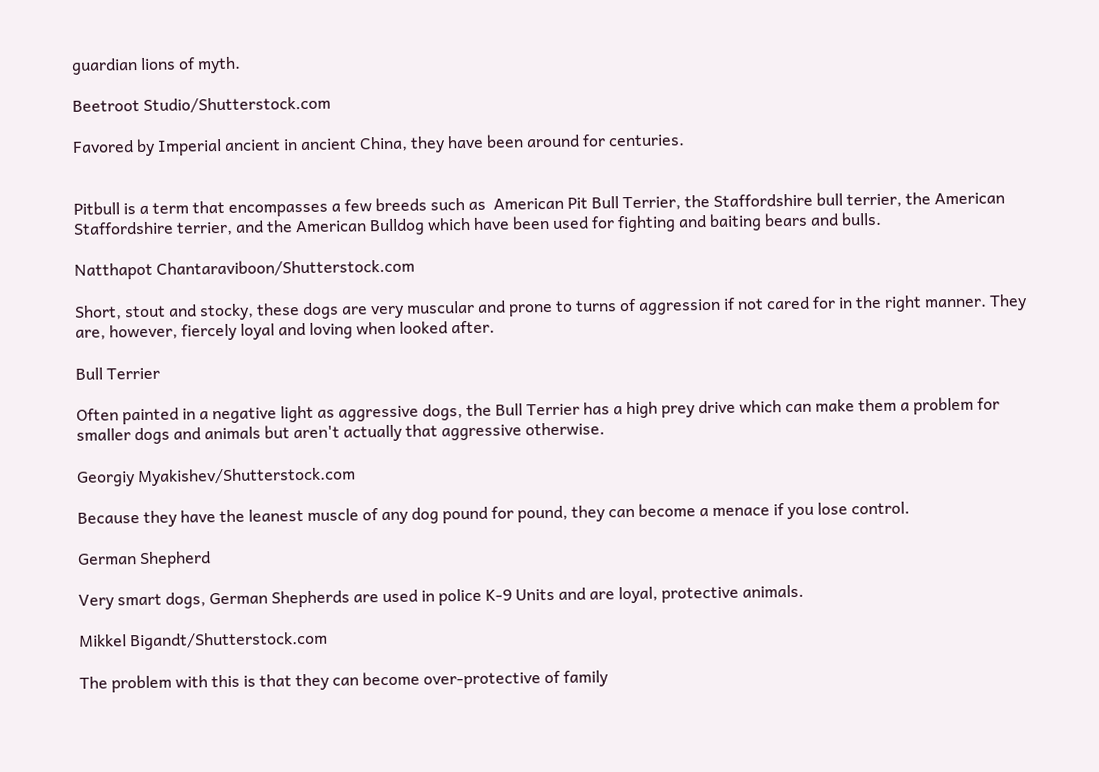guardian lions of myth.

Beetroot Studio/Shutterstock.com

Favored by Imperial ancient in ancient China, they have been around for centuries.


Pitbull is a term that encompasses a few breeds such as  American Pit Bull Terrier, the Staffordshire bull terrier, the American Staffordshire terrier, and the American Bulldog which have been used for fighting and baiting bears and bulls.

Natthapot Chantaraviboon/Shutterstock.com

Short, stout and stocky, these dogs are very muscular and prone to turns of aggression if not cared for in the right manner. They are, however, fiercely loyal and loving when looked after.

Bull Terrier

Often painted in a negative light as aggressive dogs, the Bull Terrier has a high prey drive which can make them a problem for smaller dogs and animals but aren't actually that aggressive otherwise.

Georgiy Myakishev/Shutterstock.com

Because they have the leanest muscle of any dog pound for pound, they can become a menace if you lose control.

German Shepherd

Very smart dogs, German Shepherds are used in police K-9 Units and are loyal, protective animals.

Mikkel Bigandt/Shutterstock.com

The problem with this is that they can become over-protective of family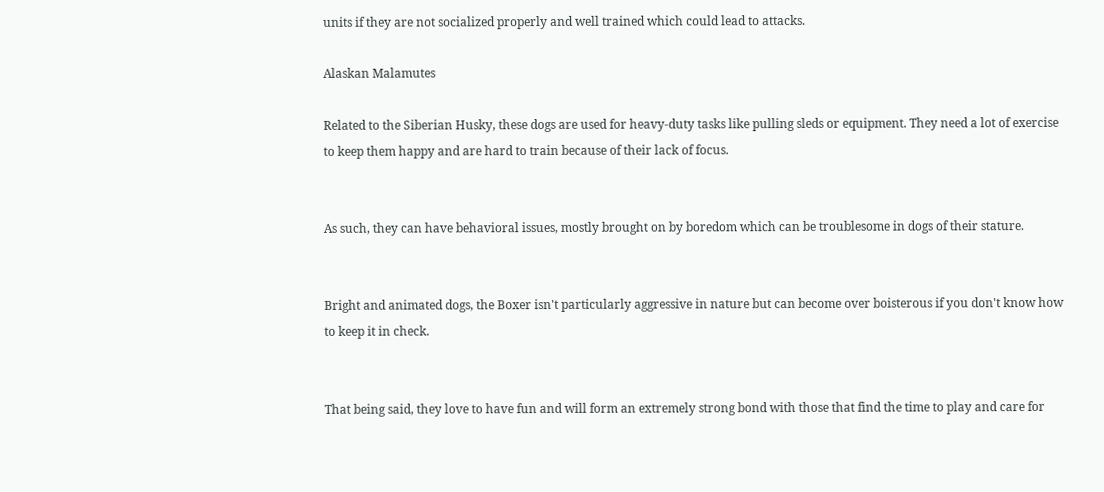units if they are not socialized properly and well trained which could lead to attacks.

Alaskan Malamutes

Related to the Siberian Husky, these dogs are used for heavy-duty tasks like pulling sleds or equipment. They need a lot of exercise to keep them happy and are hard to train because of their lack of focus.


As such, they can have behavioral issues, mostly brought on by boredom which can be troublesome in dogs of their stature.


Bright and animated dogs, the Boxer isn't particularly aggressive in nature but can become over boisterous if you don't know how to keep it in check.


That being said, they love to have fun and will form an extremely strong bond with those that find the time to play and care for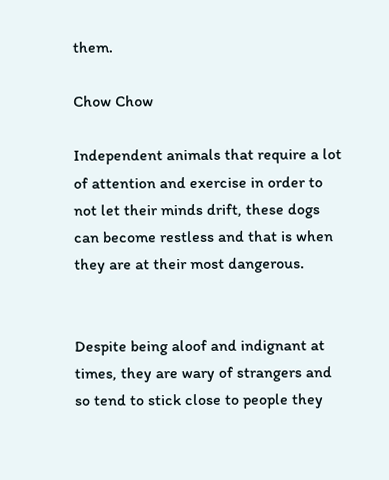them.

Chow Chow

Independent animals that require a lot of attention and exercise in order to not let their minds drift, these dogs can become restless and that is when they are at their most dangerous.


Despite being aloof and indignant at times, they are wary of strangers and so tend to stick close to people they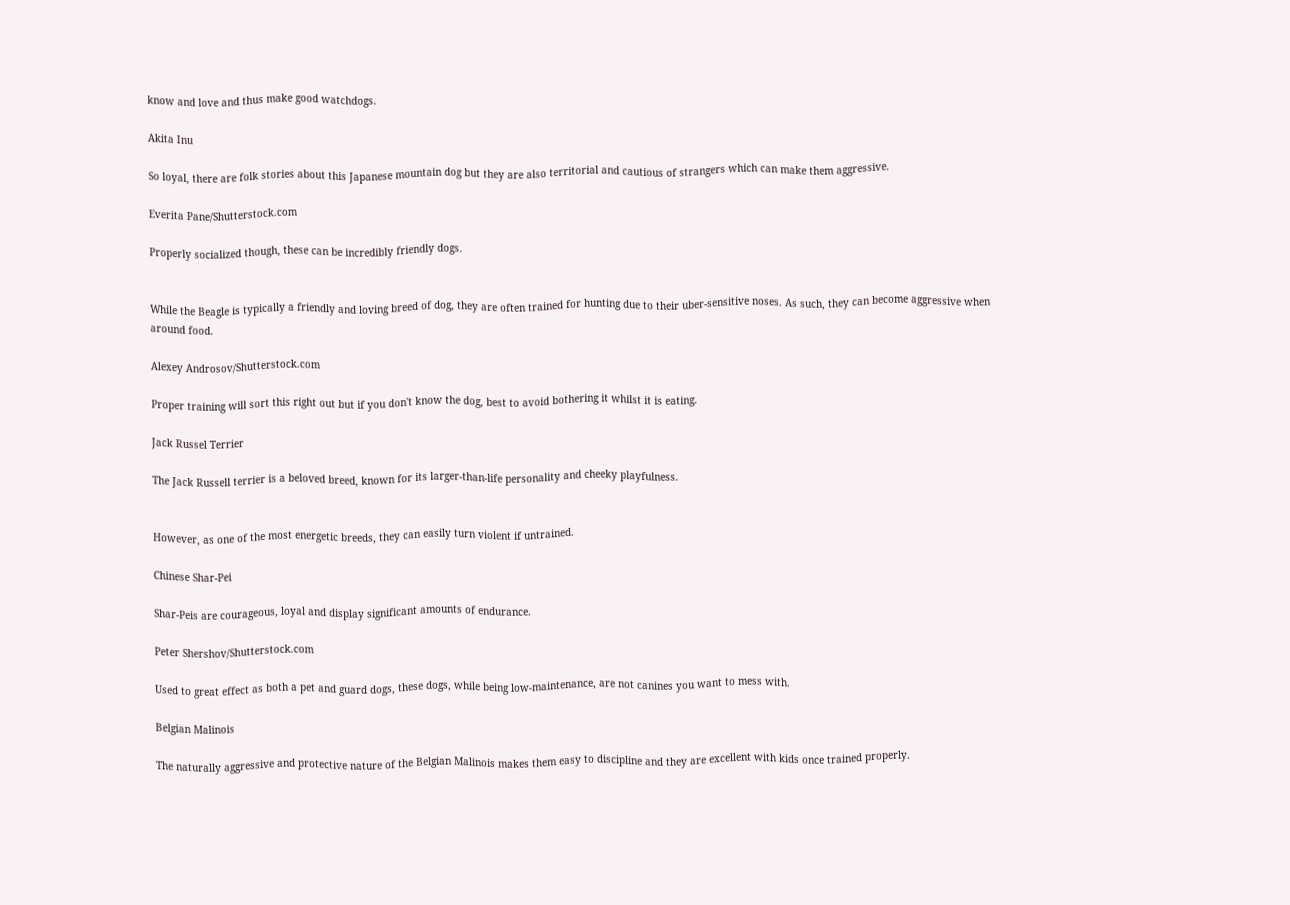know and love and thus make good watchdogs.

Akita Inu

So loyal, there are folk stories about this Japanese mountain dog but they are also territorial and cautious of strangers which can make them aggressive.

Everita Pane/Shutterstock.com

Properly socialized though, these can be incredibly friendly dogs.


While the Beagle is typically a friendly and loving breed of dog, they are often trained for hunting due to their uber-sensitive noses. As such, they can become aggressive when around food.

Alexey Androsov/Shutterstock.com

Proper training will sort this right out but if you don't know the dog, best to avoid bothering it whilst it is eating.

Jack Russel Terrier

The Jack Russell terrier is a beloved breed, known for its larger-than-life personality and cheeky playfulness.


However, as one of the most energetic breeds, they can easily turn violent if untrained.

Chinese Shar-Pei

Shar-Peis are courageous, loyal and display significant amounts of endurance.

Peter Shershov/Shutterstock.com

Used to great effect as both a pet and guard dogs, these dogs, while being low-maintenance, are not canines you want to mess with.

Belgian Malinois

The naturally aggressive and protective nature of the Belgian Malinois makes them easy to discipline and they are excellent with kids once trained properly.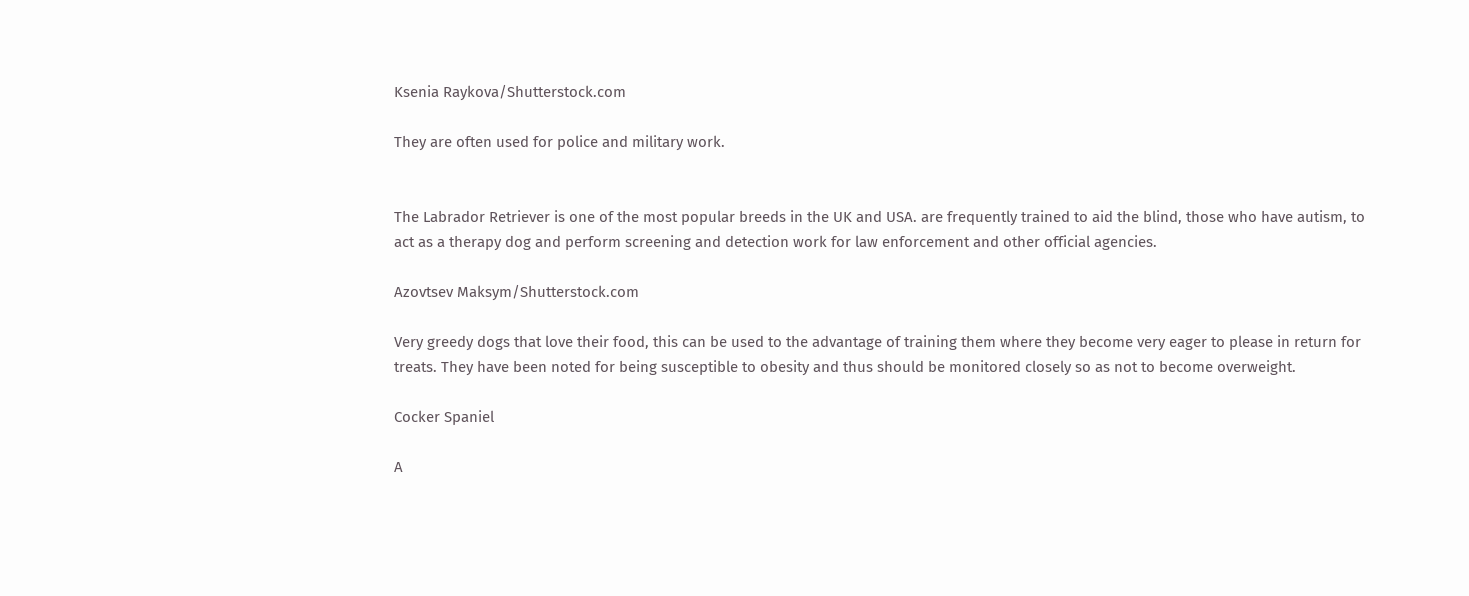Ksenia Raykova/Shutterstock.com

They are often used for police and military work.


The Labrador Retriever is one of the most popular breeds in the UK and USA. are frequently trained to aid the blind, those who have autism, to act as a therapy dog and perform screening and detection work for law enforcement and other official agencies.

Azovtsev Maksym/Shutterstock.com

Very greedy dogs that love their food, this can be used to the advantage of training them where they become very eager to please in return for treats. They have been noted for being susceptible to obesity and thus should be monitored closely so as not to become overweight.

Cocker Spaniel

A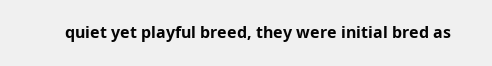quiet yet playful breed, they were initial bred as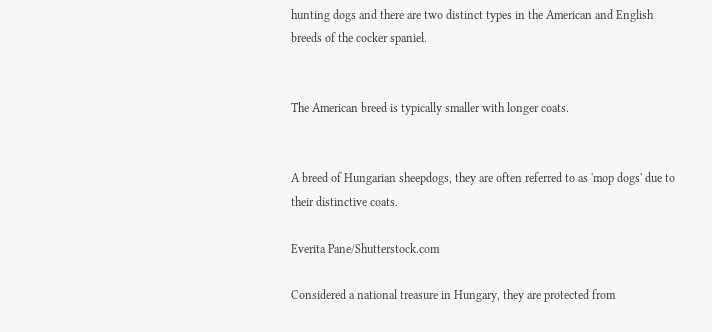hunting dogs and there are two distinct types in the American and English breeds of the cocker spaniel.


The American breed is typically smaller with longer coats.


A breed of Hungarian sheepdogs, they are often referred to as 'mop dogs' due to their distinctive coats.

Everita Pane/Shutterstock.com

Considered a national treasure in Hungary, they are protected from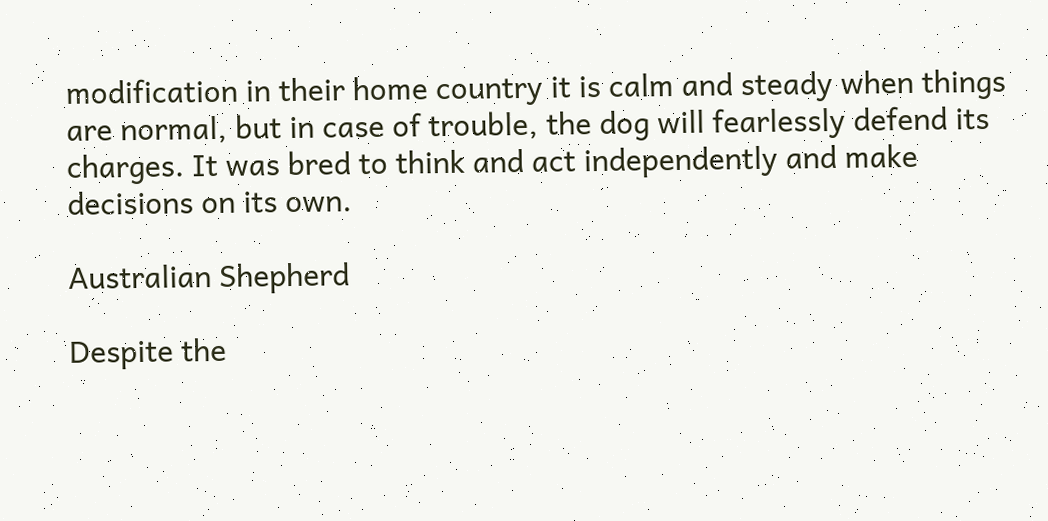modification in their home country it is calm and steady when things are normal, but in case of trouble, the dog will fearlessly defend its charges. It was bred to think and act independently and make decisions on its own.

Australian Shepherd

Despite the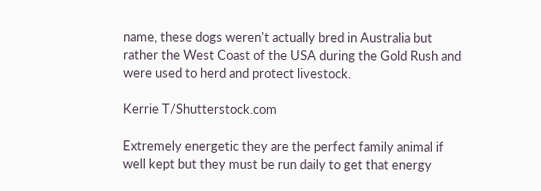name, these dogs weren't actually bred in Australia but rather the West Coast of the USA during the Gold Rush and were used to herd and protect livestock.

Kerrie T/Shutterstock.com

Extremely energetic they are the perfect family animal if well kept but they must be run daily to get that energy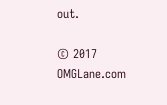out.

© 2017 OMGLane.com